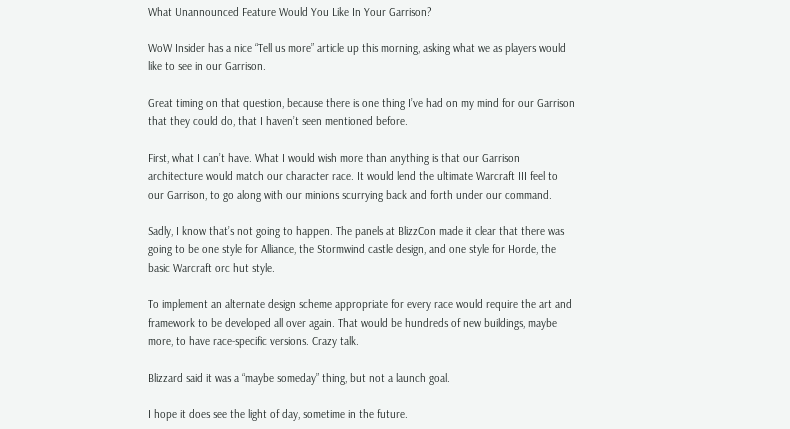What Unannounced Feature Would You Like In Your Garrison?

WoW Insider has a nice “Tell us more” article up this morning, asking what we as players would like to see in our Garrison.

Great timing on that question, because there is one thing I’ve had on my mind for our Garrison that they could do, that I haven’t seen mentioned before.

First, what I can’t have. What I would wish more than anything is that our Garrison architecture would match our character race. It would lend the ultimate Warcraft III feel to our Garrison, to go along with our minions scurrying back and forth under our command.

Sadly, I know that’s not going to happen. The panels at BlizzCon made it clear that there was going to be one style for Alliance, the Stormwind castle design, and one style for Horde, the basic Warcraft orc hut style.

To implement an alternate design scheme appropriate for every race would require the art and framework to be developed all over again. That would be hundreds of new buildings, maybe more, to have race-specific versions. Crazy talk.

Blizzard said it was a “maybe someday” thing, but not a launch goal.

I hope it does see the light of day, sometime in the future.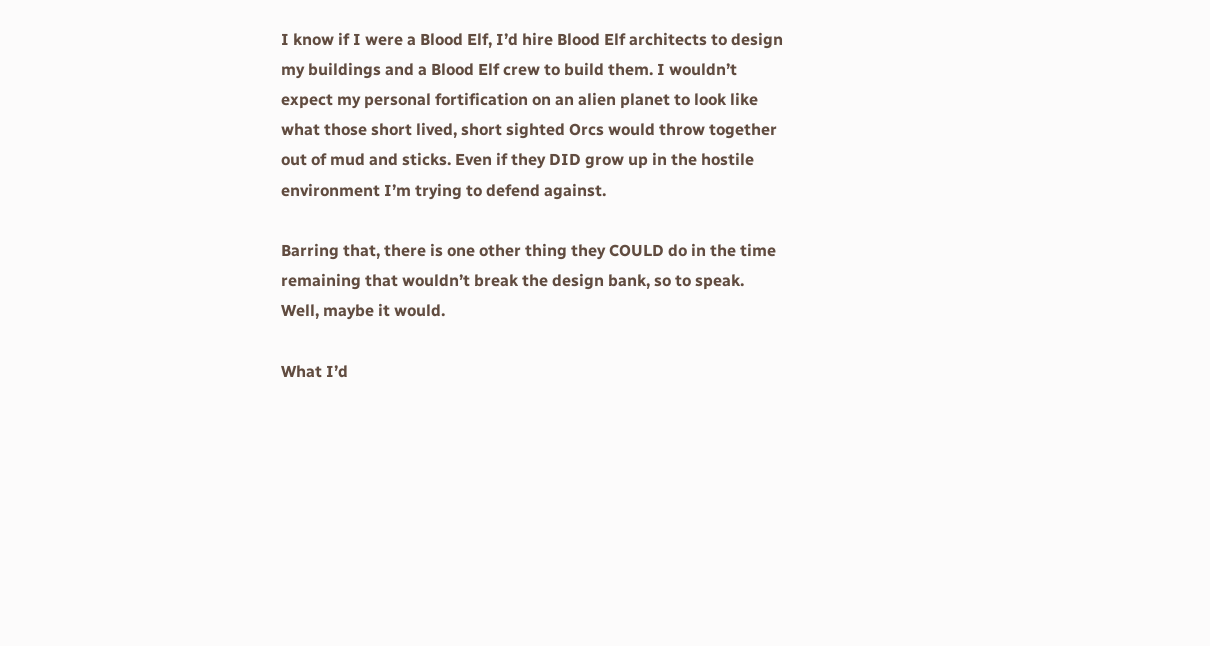I know if I were a Blood Elf, I’d hire Blood Elf architects to design my buildings and a Blood Elf crew to build them. I wouldn’t expect my personal fortification on an alien planet to look like what those short lived, short sighted Orcs would throw together out of mud and sticks. Even if they DID grow up in the hostile environment I’m trying to defend against.

Barring that, there is one other thing they COULD do in the time remaining that wouldn’t break the design bank, so to speak. Well, maybe it would.

What I’d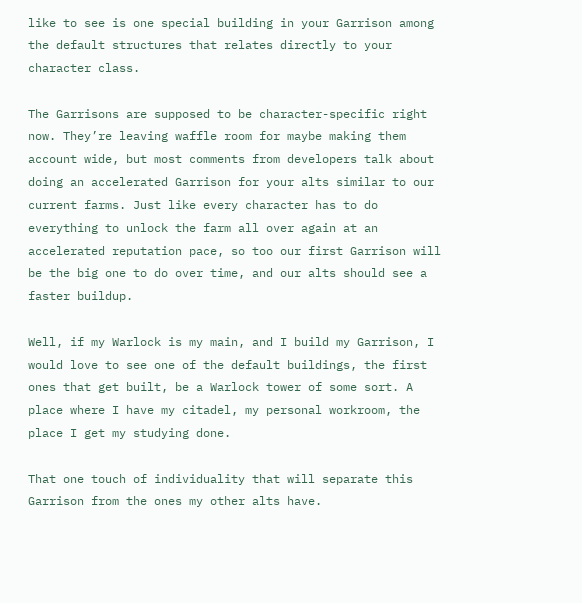like to see is one special building in your Garrison among the default structures that relates directly to your character class.

The Garrisons are supposed to be character-specific right now. They’re leaving waffle room for maybe making them account wide, but most comments from developers talk about doing an accelerated Garrison for your alts similar to our current farms. Just like every character has to do everything to unlock the farm all over again at an accelerated reputation pace, so too our first Garrison will be the big one to do over time, and our alts should see a faster buildup.

Well, if my Warlock is my main, and I build my Garrison, I would love to see one of the default buildings, the first ones that get built, be a Warlock tower of some sort. A place where I have my citadel, my personal workroom, the place I get my studying done.

That one touch of individuality that will separate this Garrison from the ones my other alts have.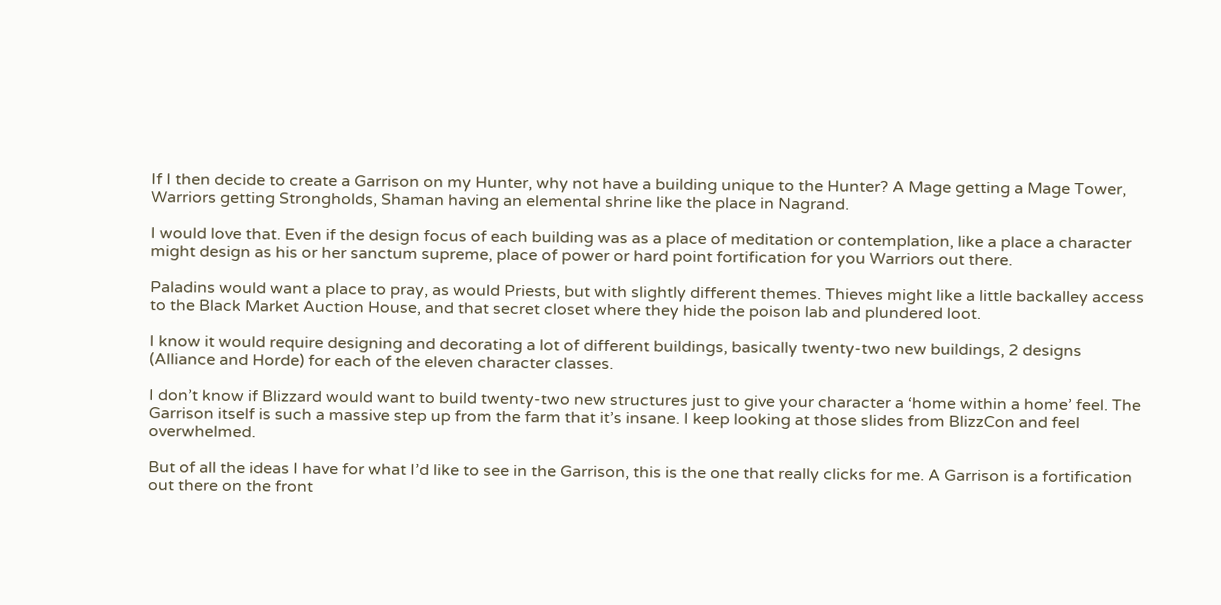If I then decide to create a Garrison on my Hunter, why not have a building unique to the Hunter? A Mage getting a Mage Tower, Warriors getting Strongholds, Shaman having an elemental shrine like the place in Nagrand.

I would love that. Even if the design focus of each building was as a place of meditation or contemplation, like a place a character might design as his or her sanctum supreme, place of power or hard point fortification for you Warriors out there.

Paladins would want a place to pray, as would Priests, but with slightly different themes. Thieves might like a little backalley access to the Black Market Auction House, and that secret closet where they hide the poison lab and plundered loot.

I know it would require designing and decorating a lot of different buildings, basically twenty-two new buildings, 2 designs (Alliance and Horde) for each of the eleven character classes.

I don’t know if Blizzard would want to build twenty-two new structures just to give your character a ‘home within a home’ feel. The Garrison itself is such a massive step up from the farm that it’s insane. I keep looking at those slides from BlizzCon and feel overwhelmed.

But of all the ideas I have for what I’d like to see in the Garrison, this is the one that really clicks for me. A Garrison is a fortification out there on the front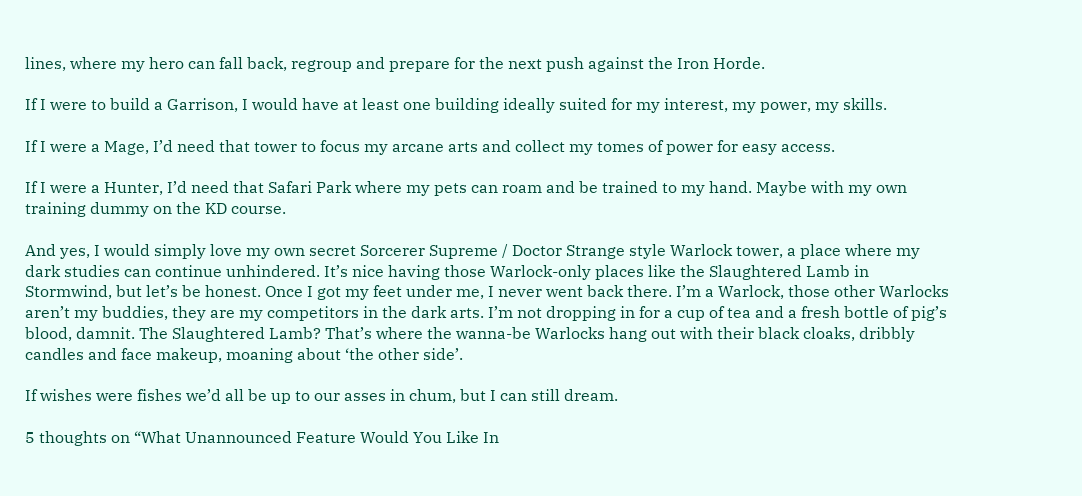lines, where my hero can fall back, regroup and prepare for the next push against the Iron Horde.

If I were to build a Garrison, I would have at least one building ideally suited for my interest, my power, my skills.

If I were a Mage, I’d need that tower to focus my arcane arts and collect my tomes of power for easy access.

If I were a Hunter, I’d need that Safari Park where my pets can roam and be trained to my hand. Maybe with my own training dummy on the KD course.

And yes, I would simply love my own secret Sorcerer Supreme / Doctor Strange style Warlock tower, a place where my dark studies can continue unhindered. It’s nice having those Warlock-only places like the Slaughtered Lamb in Stormwind, but let’s be honest. Once I got my feet under me, I never went back there. I’m a Warlock, those other Warlocks aren’t my buddies, they are my competitors in the dark arts. I’m not dropping in for a cup of tea and a fresh bottle of pig’s blood, damnit. The Slaughtered Lamb? That’s where the wanna-be Warlocks hang out with their black cloaks, dribbly candles and face makeup, moaning about ‘the other side’.

If wishes were fishes we’d all be up to our asses in chum, but I can still dream.

5 thoughts on “What Unannounced Feature Would You Like In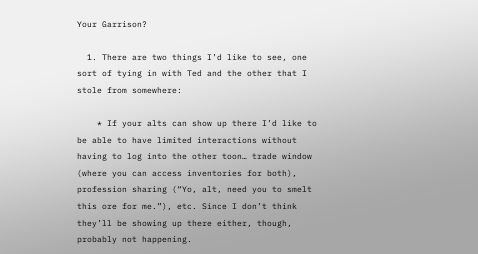Your Garrison?

  1. There are two things I’d like to see, one sort of tying in with Ted and the other that I stole from somewhere:

    * If your alts can show up there I’d like to be able to have limited interactions without having to log into the other toon… trade window (where you can access inventories for both), profession sharing (“Yo, alt, need you to smelt this ore for me.”), etc. Since I don’t think they’ll be showing up there either, though, probably not happening.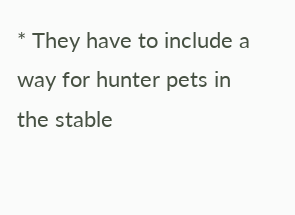* They have to include a way for hunter pets in the stable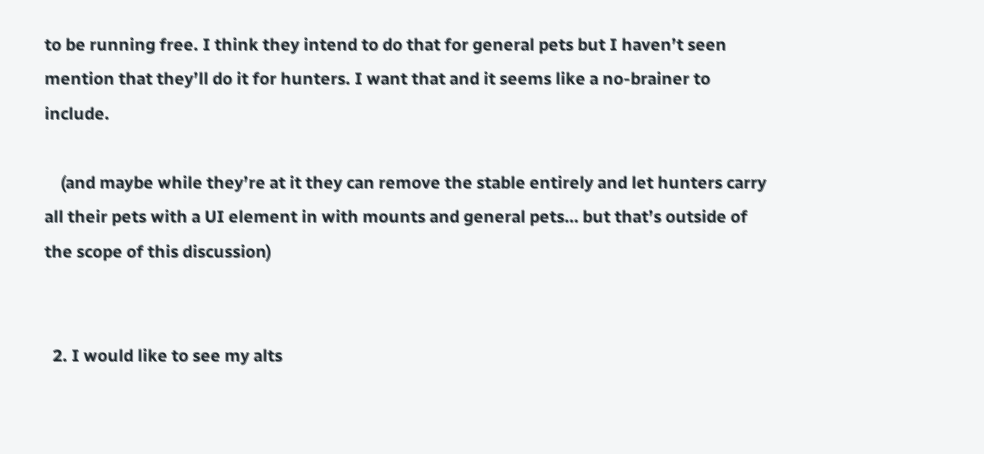to be running free. I think they intend to do that for general pets but I haven’t seen mention that they’ll do it for hunters. I want that and it seems like a no-brainer to include.

    (and maybe while they’re at it they can remove the stable entirely and let hunters carry all their pets with a UI element in with mounts and general pets… but that’s outside of the scope of this discussion)


  2. I would like to see my alts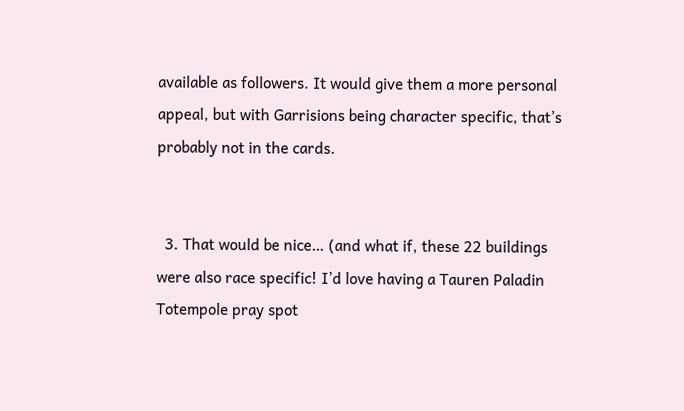available as followers. It would give them a more personal appeal, but with Garrisions being character specific, that’s probably not in the cards.


  3. That would be nice… (and what if, these 22 buildings were also race specific! I’d love having a Tauren Paladin Totempole pray spot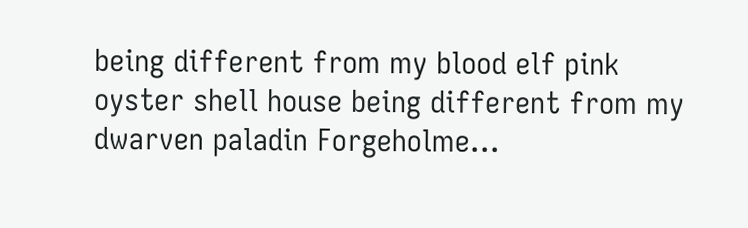being different from my blood elf pink oyster shell house being different from my dwarven paladin Forgeholme…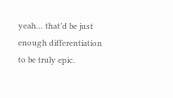yeah… that’d be just enough differentiation to be truly epic.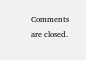Comments are closed.